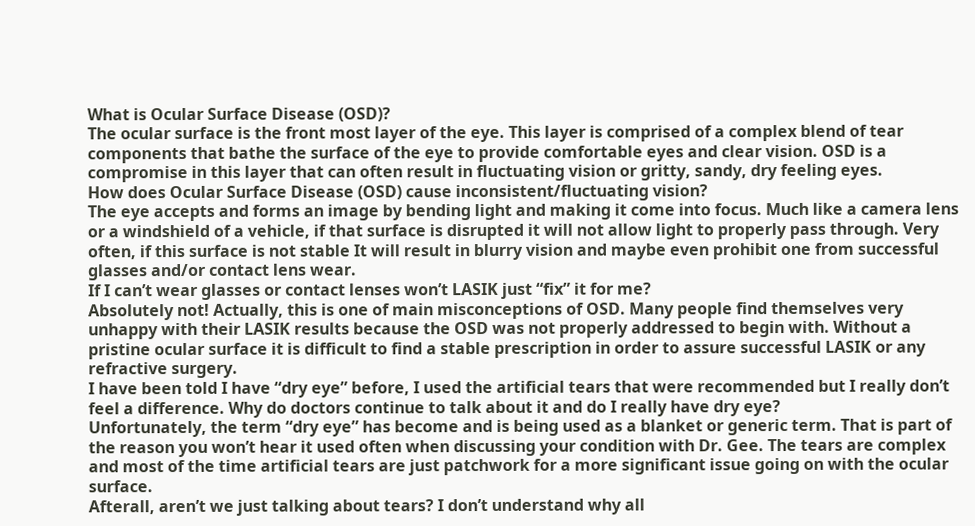What is Ocular Surface Disease (OSD)?
The ocular surface is the front most layer of the eye. This layer is comprised of a complex blend of tear components that bathe the surface of the eye to provide comfortable eyes and clear vision. OSD is a compromise in this layer that can often result in fluctuating vision or gritty, sandy, dry feeling eyes.
How does Ocular Surface Disease (OSD) cause inconsistent/fluctuating vision?
The eye accepts and forms an image by bending light and making it come into focus. Much like a camera lens or a windshield of a vehicle, if that surface is disrupted it will not allow light to properly pass through. Very often, if this surface is not stable It will result in blurry vision and maybe even prohibit one from successful glasses and/or contact lens wear.
If I can’t wear glasses or contact lenses won’t LASIK just “fix” it for me?
Absolutely not! Actually, this is one of main misconceptions of OSD. Many people find themselves very unhappy with their LASIK results because the OSD was not properly addressed to begin with. Without a pristine ocular surface it is difficult to find a stable prescription in order to assure successful LASIK or any refractive surgery.
I have been told I have “dry eye” before, I used the artificial tears that were recommended but I really don’t feel a difference. Why do doctors continue to talk about it and do I really have dry eye?
Unfortunately, the term “dry eye” has become and is being used as a blanket or generic term. That is part of the reason you won’t hear it used often when discussing your condition with Dr. Gee. The tears are complex and most of the time artificial tears are just patchwork for a more significant issue going on with the ocular surface.
Afterall, aren’t we just talking about tears? I don’t understand why all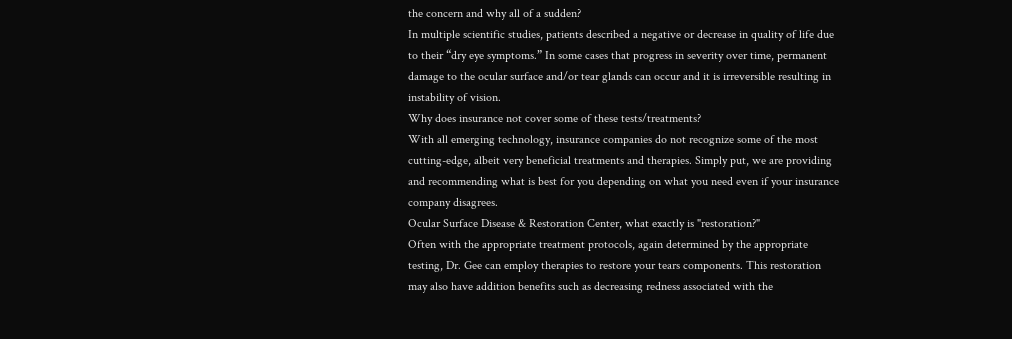the concern and why all of a sudden?
In multiple scientific studies, patients described a negative or decrease in quality of life due to their “dry eye symptoms.” In some cases that progress in severity over time, permanent damage to the ocular surface and/or tear glands can occur and it is irreversible resulting in instability of vision.
Why does insurance not cover some of these tests/treatments?
With all emerging technology, insurance companies do not recognize some of the most cutting-edge, albeit very beneficial treatments and therapies. Simply put, we are providing and recommending what is best for you depending on what you need even if your insurance company disagrees.
Ocular Surface Disease & Restoration Center, what exactly is "restoration?"
Often with the appropriate treatment protocols, again determined by the appropriate testing, Dr. Gee can employ therapies to restore your tears components. This restoration may also have addition benefits such as decreasing redness associated with the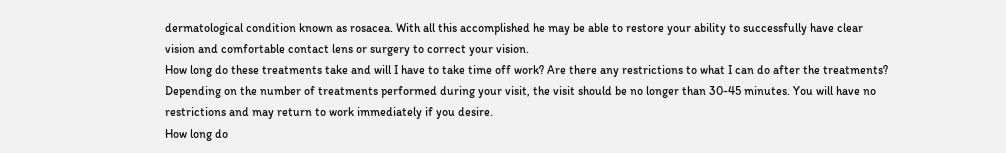dermatological condition known as rosacea. With all this accomplished he may be able to restore your ability to successfully have clear vision and comfortable contact lens or surgery to correct your vision.
How long do these treatments take and will I have to take time off work? Are there any restrictions to what I can do after the treatments?
Depending on the number of treatments performed during your visit, the visit should be no longer than 30-45 minutes. You will have no restrictions and may return to work immediately if you desire.
How long do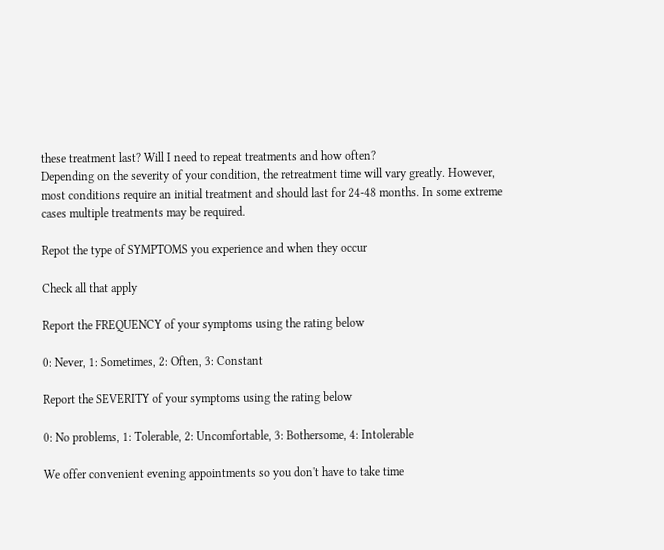these treatment last? Will I need to repeat treatments and how often?
Depending on the severity of your condition, the retreatment time will vary greatly. However, most conditions require an initial treatment and should last for 24-48 months. In some extreme cases multiple treatments may be required.

Repot the type of SYMPTOMS you experience and when they occur

Check all that apply

Report the FREQUENCY of your symptoms using the rating below

0: Never, 1: Sometimes, 2: Often, 3: Constant

Report the SEVERITY of your symptoms using the rating below

0: No problems, 1: Tolerable, 2: Uncomfortable, 3: Bothersome, 4: Intolerable

We offer convenient evening appointments so you don't have to take time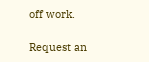off work.

Request an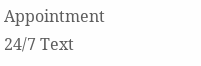Appointment
24/7 Text